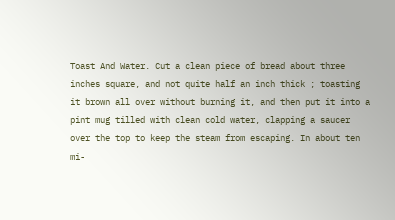Toast And Water. Cut a clean piece of bread about three inches square, and not quite half an inch thick ; toasting it brown all over without burning it, and then put it into a pint mug tilled with clean cold water, clapping a saucer over the top to keep the steam from escaping. In about ten mi-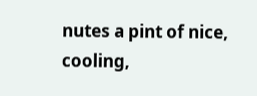nutes a pint of nice, cooling,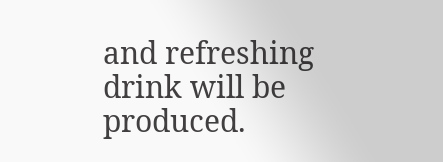and refreshing drink will be produced.